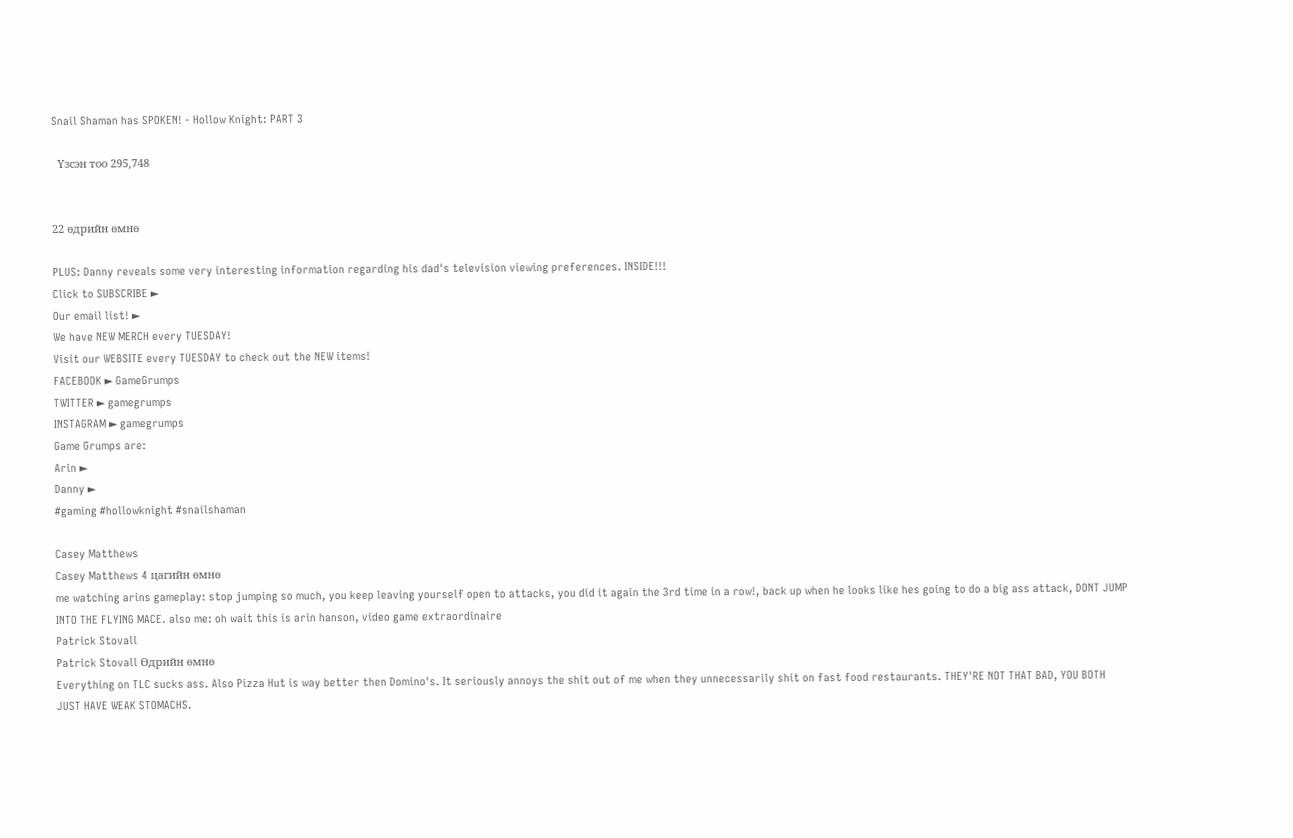Snail Shaman has SPOKEN! - Hollow Knight: PART 3

  Үзсэн тоо 295,748


22 өдрийн өмнө

PLUS: Danny reveals some very interesting information regarding his dad's television viewing preferences. INSIDE!!!
Click to SUBSCRIBE ►
Our email list! ►
We have NEW MERCH every TUESDAY!
Visit our WEBSITE every TUESDAY to check out the NEW items!
FACEBOOK ► GameGrumps
TWITTER ► gamegrumps
INSTAGRAM ► gamegrumps
Game Grumps are:
Arin ►
Danny ►
#gaming #hollowknight #snailshaman

Casey Matthews
Casey Matthews 4 цагийн өмнө
me watching arins gameplay: stop jumping so much, you keep leaving yourself open to attacks, you did it again the 3rd time in a row!, back up when he looks like hes going to do a big ass attack, DONT JUMP INTO THE FLYING MACE. also me: oh wait this is arin hanson, video game extraordinaire
Patrick Stovall
Patrick Stovall Өдрийн өмнө
Everything on TLC sucks ass. Also Pizza Hut is way better then Domino's. It seriously annoys the shit out of me when they unnecessarily shit on fast food restaurants. THEY'RE NOT THAT BAD, YOU BOTH JUST HAVE WEAK STOMACHS.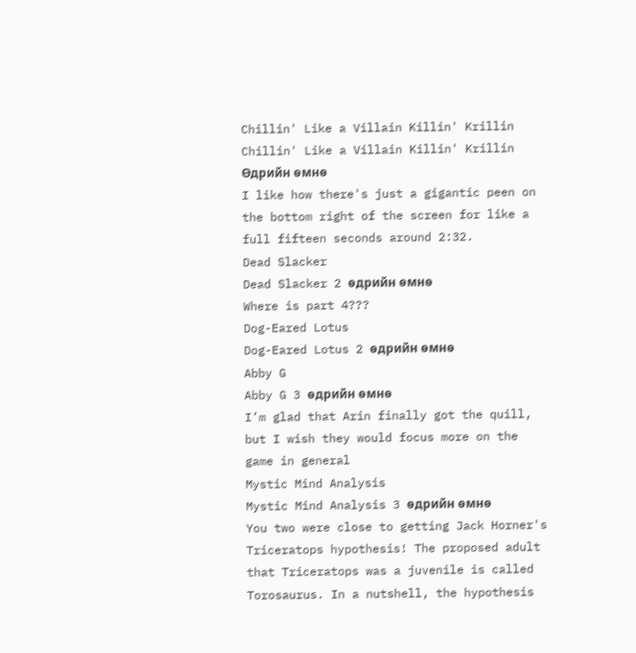Chillin' Like a Villain Killin' Krillin
Chillin' Like a Villain Killin' Krillin Өдрийн өмнө
I like how there's just a gigantic peen on the bottom right of the screen for like a full fifteen seconds around 2:32.
Dead Slacker
Dead Slacker 2 өдрийн өмнө
Where is part 4???
Dog-Eared Lotus
Dog-Eared Lotus 2 өдрийн өмнө
Abby G
Abby G 3 өдрийн өмнө
I’m glad that Arin finally got the quill, but I wish they would focus more on the game in general
Mystic Mind Analysis
Mystic Mind Analysis 3 өдрийн өмнө
You two were close to getting Jack Horner's Triceratops hypothesis! The proposed adult that Triceratops was a juvenile is called Torosaurus. In a nutshell, the hypothesis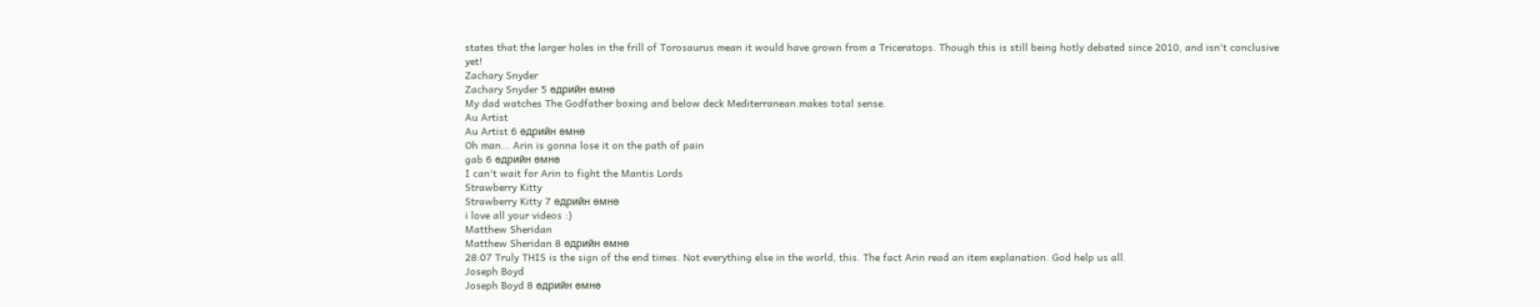states that the larger holes in the frill of Torosaurus mean it would have grown from a Triceratops. Though this is still being hotly debated since 2010, and isn't conclusive yet!
Zachary Snyder
Zachary Snyder 5 өдрийн өмнө
My dad watches The Godfather boxing and below deck Mediterranean.makes total sense.
Au Artist
Au Artist 6 өдрийн өмнө
Oh man... Arin is gonna lose it on the path of pain
gab 6 өдрийн өмнө
I can't wait for Arin to fight the Mantis Lords
Strawberry Kitty
Strawberry Kitty 7 өдрийн өмнө
i love all your videos :)
Matthew Sheridan
Matthew Sheridan 8 өдрийн өмнө
28:07 Truly THIS is the sign of the end times. Not everything else in the world, this. The fact Arin read an item explanation. God help us all.
Joseph Boyd
Joseph Boyd 8 өдрийн өмнө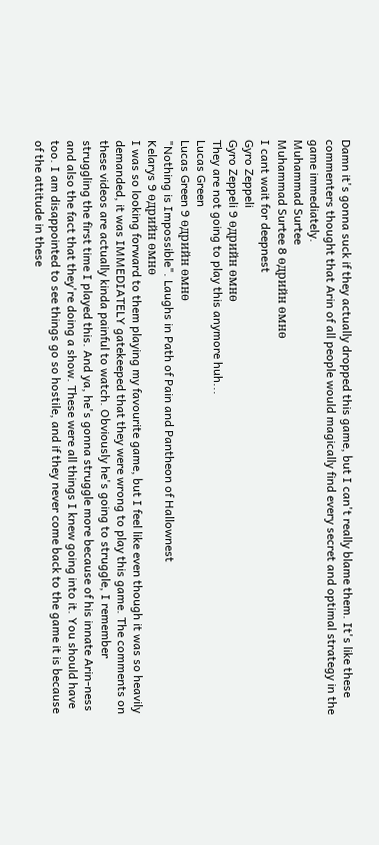Damn it's gonna suck if they actually dropped this game, but I can't really blame them. It's like these commenters thought that Arin of all people would magically find every secret and optimal strategy in the game immediately.
Muhammad Surtee
Muhammad Surtee 8 өдрийн өмнө
I cant wait for deepnest
Gyro Zeppeli
Gyro Zeppeli 9 өдрийн өмнө
They are not going to play this anymore huh...
Lucas Green
Lucas Green 9 өдрийн өмнө
"Nothing is Impossible". Laughs in Path of Pain and Pantheon of Hallownest
Kelarys 9 өдрийн өмнө
I was so looking forward to them playing my favourite game, but I feel like even though it was so heavily demanded, it was IMMEDIATELY gatekeeped that they were wrong to play this game. The comments on these videos are actually kinda painful to watch. Obviously he's going to struggle, I remember struggling the first time I played this. And ya, he's gonna struggle more because of his innate Arin-ness and also the fact that they're doing a show. These were all things I knew going into it. You should have too. I am disappointed to see things go so hostile, and if they never come back to the game it is because of the attitude in these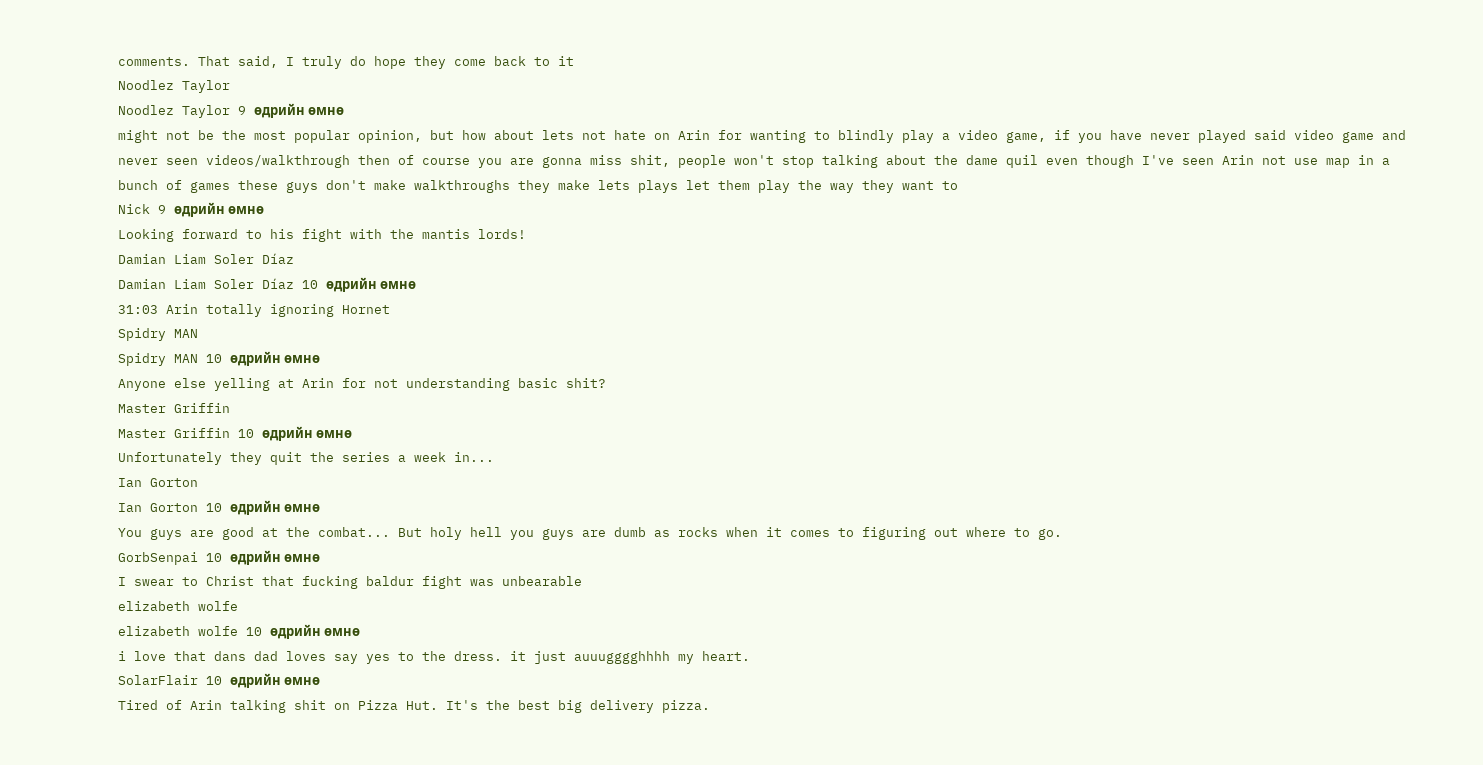comments. That said, I truly do hope they come back to it
Noodlez Taylor
Noodlez Taylor 9 өдрийн өмнө
might not be the most popular opinion, but how about lets not hate on Arin for wanting to blindly play a video game, if you have never played said video game and never seen videos/walkthrough then of course you are gonna miss shit, people won't stop talking about the dame quil even though I've seen Arin not use map in a bunch of games these guys don't make walkthroughs they make lets plays let them play the way they want to
Nick 9 өдрийн өмнө
Looking forward to his fight with the mantis lords!
Damian Liam Soler Díaz
Damian Liam Soler Díaz 10 өдрийн өмнө
31:03 Arin totally ignoring Hornet
Spidry MAN
Spidry MAN 10 өдрийн өмнө
Anyone else yelling at Arin for not understanding basic shit?
Master Griffin
Master Griffin 10 өдрийн өмнө
Unfortunately they quit the series a week in...
Ian Gorton
Ian Gorton 10 өдрийн өмнө
You guys are good at the combat... But holy hell you guys are dumb as rocks when it comes to figuring out where to go.
GorbSenpai 10 өдрийн өмнө
I swear to Christ that fucking baldur fight was unbearable
elizabeth wolfe
elizabeth wolfe 10 өдрийн өмнө
i love that dans dad loves say yes to the dress. it just auuugggghhhh my heart.
SolarFlair 10 өдрийн өмнө
Tired of Arin talking shit on Pizza Hut. It's the best big delivery pizza.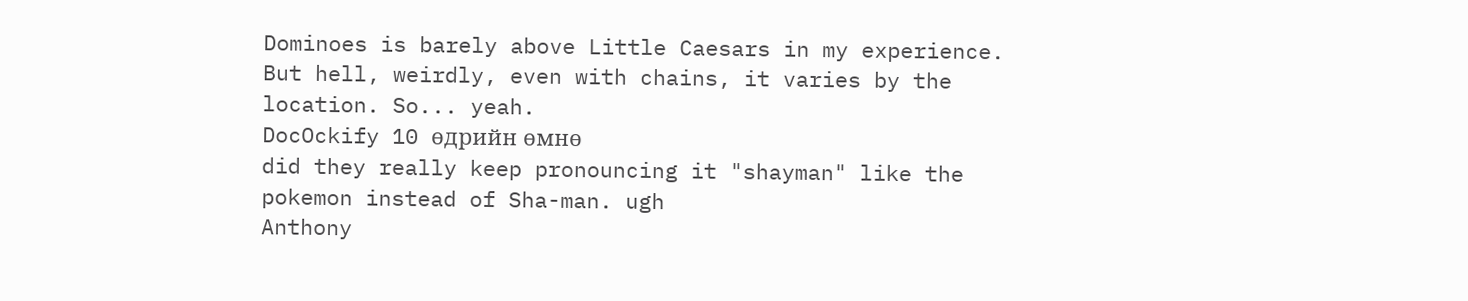Dominoes is barely above Little Caesars in my experience. But hell, weirdly, even with chains, it varies by the location. So... yeah.
DocOckify 10 өдрийн өмнө
did they really keep pronouncing it "shayman" like the pokemon instead of Sha-man. ugh
Anthony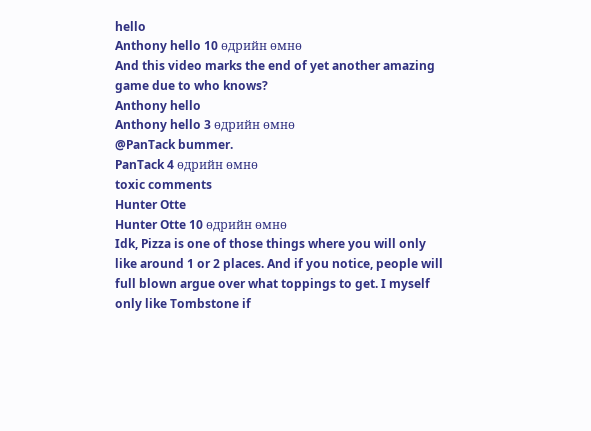hello
Anthony hello 10 өдрийн өмнө
And this video marks the end of yet another amazing game due to who knows?
Anthony hello
Anthony hello 3 өдрийн өмнө
@PanTack bummer.
PanTack 4 өдрийн өмнө
toxic comments
Hunter Otte
Hunter Otte 10 өдрийн өмнө
Idk, Pizza is one of those things where you will only like around 1 or 2 places. And if you notice, people will full blown argue over what toppings to get. I myself only like Tombstone if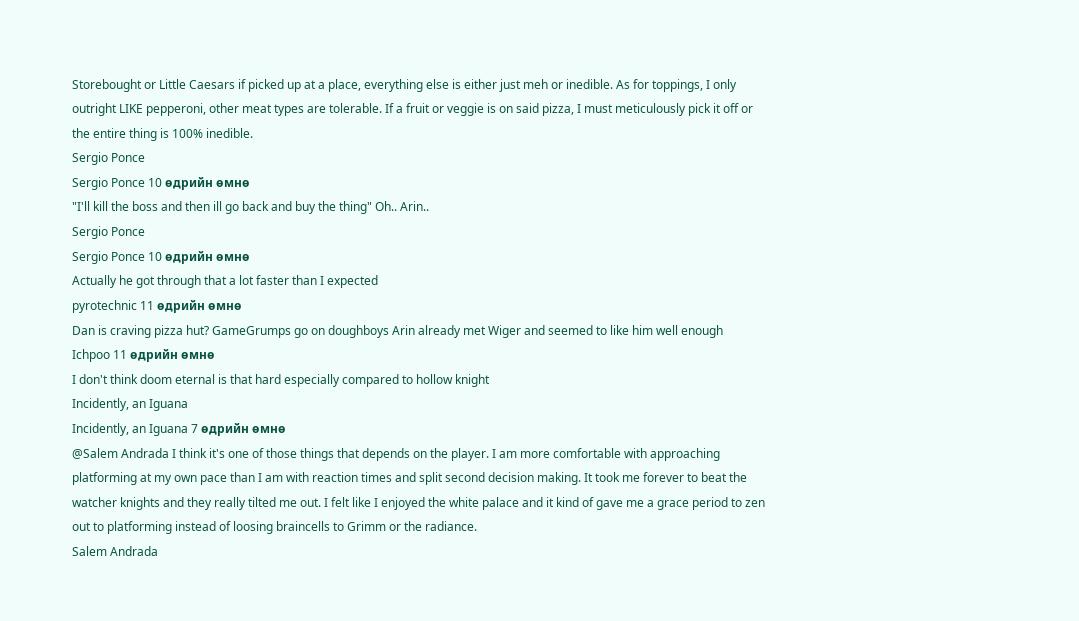Storebought or Little Caesars if picked up at a place, everything else is either just meh or inedible. As for toppings, I only outright LIKE pepperoni, other meat types are tolerable. If a fruit or veggie is on said pizza, I must meticulously pick it off or the entire thing is 100% inedible.
Sergio Ponce
Sergio Ponce 10 өдрийн өмнө
"I'll kill the boss and then ill go back and buy the thing" Oh.. Arin..
Sergio Ponce
Sergio Ponce 10 өдрийн өмнө
Actually he got through that a lot faster than I expected
pyrotechnic 11 өдрийн өмнө
Dan is craving pizza hut? GameGrumps go on doughboys Arin already met Wiger and seemed to like him well enough
Ichpoo 11 өдрийн өмнө
I don't think doom eternal is that hard especially compared to hollow knight
Incidently, an Iguana
Incidently, an Iguana 7 өдрийн өмнө
@Salem Andrada I think it's one of those things that depends on the player. I am more comfortable with approaching platforming at my own pace than I am with reaction times and split second decision making. It took me forever to beat the watcher knights and they really tilted me out. I felt like I enjoyed the white palace and it kind of gave me a grace period to zen out to platforming instead of loosing braincells to Grimm or the radiance.
Salem Andrada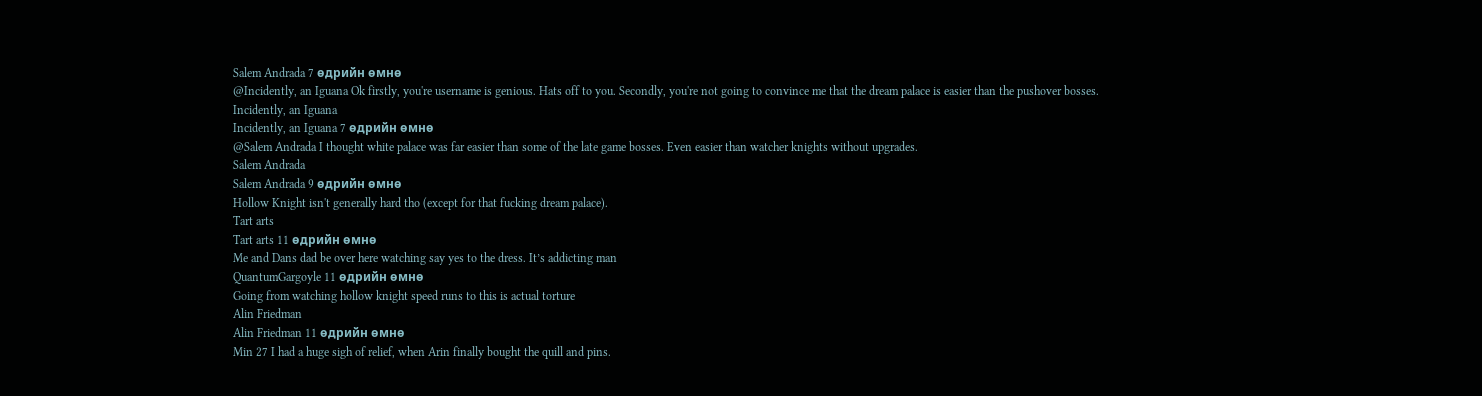Salem Andrada 7 өдрийн өмнө
@Incidently, an Iguana Ok firstly, you're username is genious. Hats off to you. Secondly, you're not going to convince me that the dream palace is easier than the pushover bosses.
Incidently, an Iguana
Incidently, an Iguana 7 өдрийн өмнө
@Salem Andrada I thought white palace was far easier than some of the late game bosses. Even easier than watcher knights without upgrades.
Salem Andrada
Salem Andrada 9 өдрийн өмнө
Hollow Knight isn't generally hard tho (except for that fucking dream palace).
Tart arts
Tart arts 11 өдрийн өмнө
Me and Dans dad be over here watching say yes to the dress. It’s addicting man
QuantumGargoyle 11 өдрийн өмнө
Going from watching hollow knight speed runs to this is actual torture
Alin Friedman
Alin Friedman 11 өдрийн өмнө
Min 27 I had a huge sigh of relief, when Arin finally bought the quill and pins.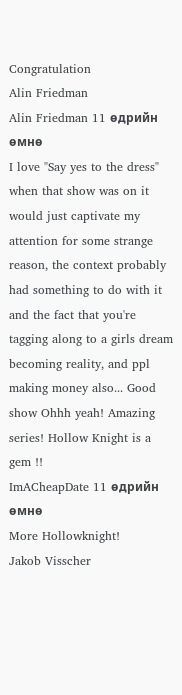Congratulation
Alin Friedman
Alin Friedman 11 өдрийн өмнө
I love "Say yes to the dress" when that show was on it would just captivate my attention for some strange reason, the context probably had something to do with it and the fact that you're tagging along to a girls dream becoming reality, and ppl making money also... Good show Ohhh yeah! Amazing series! Hollow Knight is a gem !!
ImACheapDate 11 өдрийн өмнө
More Hollowknight!
Jakob Visscher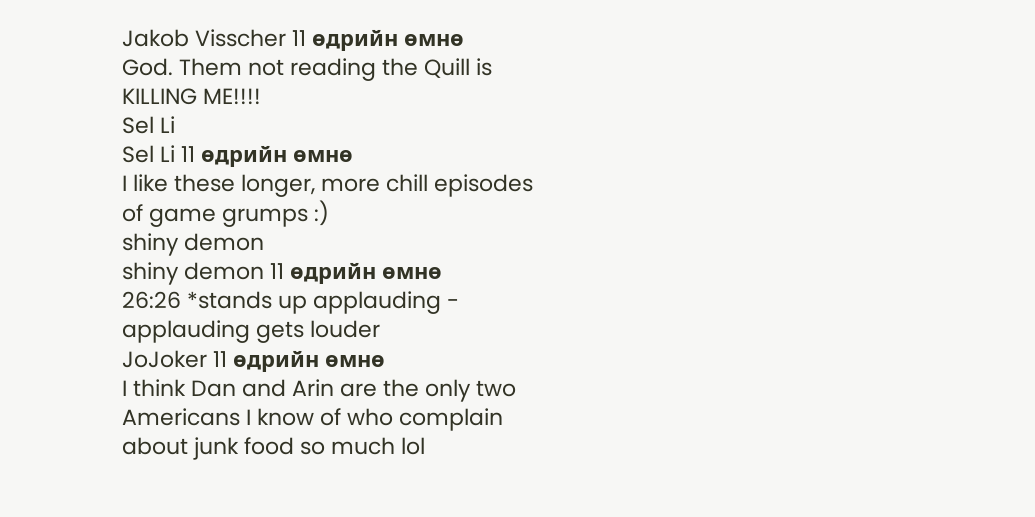Jakob Visscher 11 өдрийн өмнө
God. Them not reading the Quill is KILLING ME!!!!
Sel Li
Sel Li 11 өдрийн өмнө
I like these longer, more chill episodes of game grumps :)
shiny demon
shiny demon 11 өдрийн өмнө
26:26 *stands up applauding - applauding gets louder
JoJoker 11 өдрийн өмнө
I think Dan and Arin are the only two Americans I know of who complain about junk food so much lol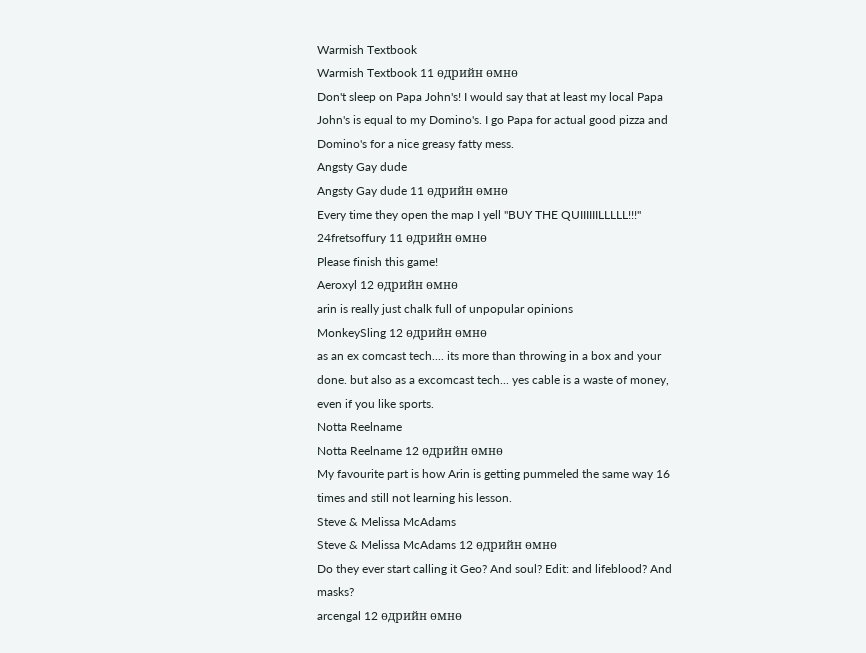Warmish Textbook
Warmish Textbook 11 өдрийн өмнө
Don't sleep on Papa John's! I would say that at least my local Papa John's is equal to my Domino's. I go Papa for actual good pizza and Domino's for a nice greasy fatty mess.
Angsty Gay dude
Angsty Gay dude 11 өдрийн өмнө
Every time they open the map I yell "BUY THE QUIIIIIILLLLL!!!"
24fretsoffury 11 өдрийн өмнө
Please finish this game!
Aeroxyl 12 өдрийн өмнө
arin is really just chalk full of unpopular opinions
MonkeySling 12 өдрийн өмнө
as an ex comcast tech.... its more than throwing in a box and your done. but also as a excomcast tech... yes cable is a waste of money, even if you like sports.
Notta Reelname
Notta Reelname 12 өдрийн өмнө
My favourite part is how Arin is getting pummeled the same way 16 times and still not learning his lesson.
Steve & Melissa McAdams
Steve & Melissa McAdams 12 өдрийн өмнө
Do they ever start calling it Geo? And soul? Edit: and lifeblood? And masks?
arcengal 12 өдрийн өмнө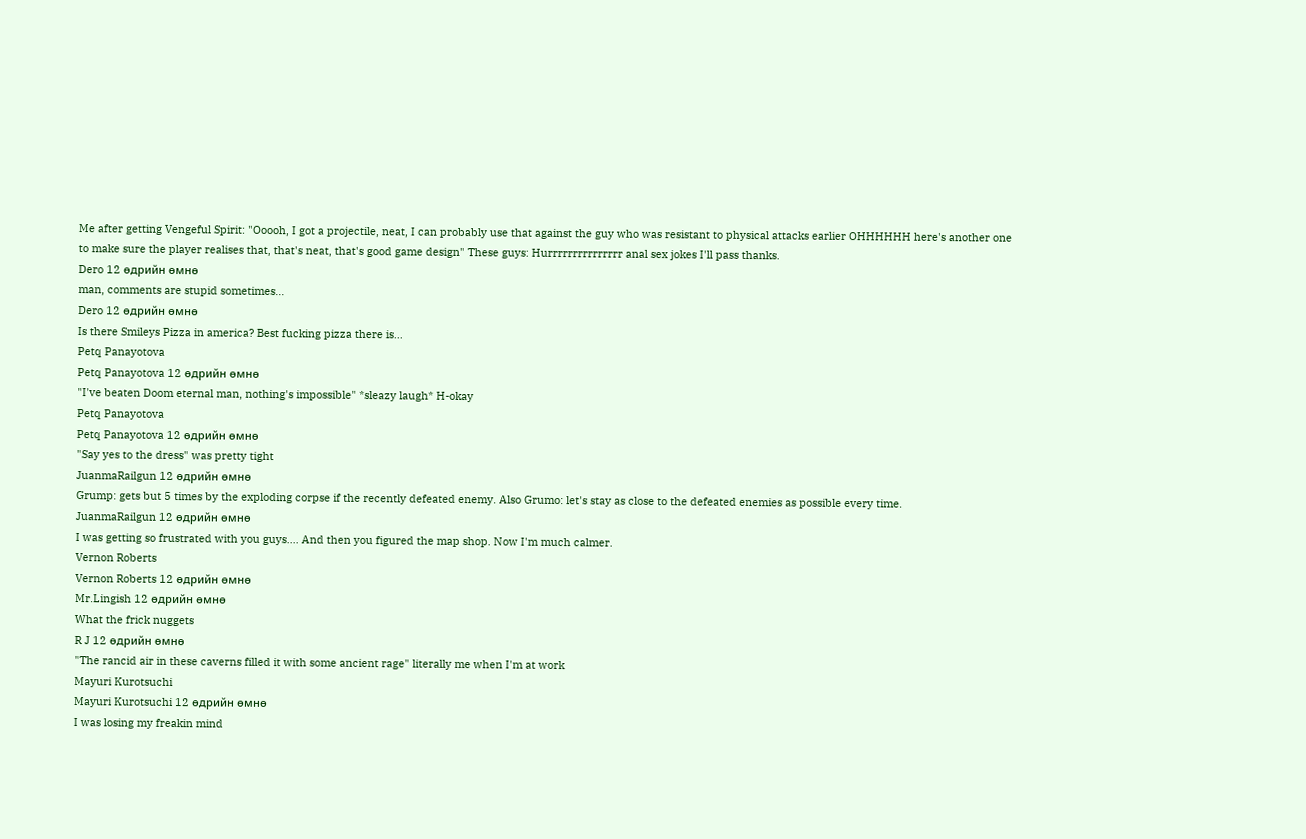Me after getting Vengeful Spirit: "Ooooh, I got a projectile, neat, I can probably use that against the guy who was resistant to physical attacks earlier OHHHHHH here's another one to make sure the player realises that, that's neat, that's good game design" These guys: Hurrrrrrrrrrrrrrr anal sex jokes I'll pass thanks.
Dero 12 өдрийн өмнө
man, comments are stupid sometimes...
Dero 12 өдрийн өмнө
Is there Smileys Pizza in america? Best fucking pizza there is...
Petq Panayotova
Petq Panayotova 12 өдрийн өмнө
"I've beaten Doom eternal man, nothing's impossible" *sleazy laugh* H-okay
Petq Panayotova
Petq Panayotova 12 өдрийн өмнө
"Say yes to the dress" was pretty tight
JuanmaRailgun 12 өдрийн өмнө
Grump: gets but 5 times by the exploding corpse if the recently defeated enemy. Also Grumo: let's stay as close to the defeated enemies as possible every time.
JuanmaRailgun 12 өдрийн өмнө
I was getting so frustrated with you guys.... And then you figured the map shop. Now I'm much calmer.
Vernon Roberts
Vernon Roberts 12 өдрийн өмнө
Mr.Lingish 12 өдрийн өмнө
What the frick nuggets
R J 12 өдрийн өмнө
"The rancid air in these caverns filled it with some ancient rage" literally me when I'm at work
Mayuri Kurotsuchi
Mayuri Kurotsuchi 12 өдрийн өмнө
I was losing my freakin mind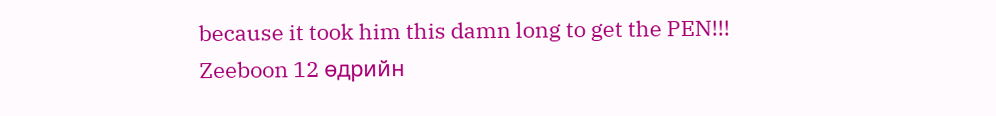because it took him this damn long to get the PEN!!!
Zeeboon 12 өдрийн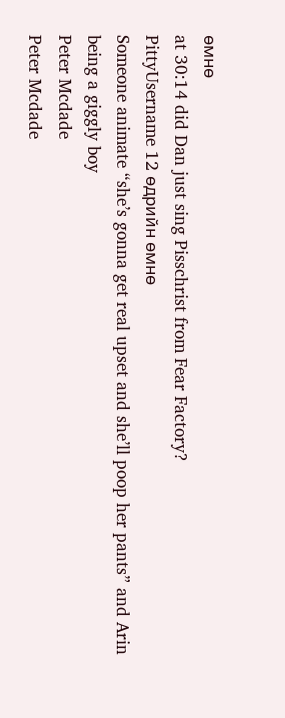өмнө
at 30:14 did Dan just sing Pisschrist from Fear Factory?
PittyUsername 12 өдрийн өмнө
Someone animate “she’s gonna get real upset and she’ll poop her pants” and Arin being a giggly boy
Peter Mcdade
Peter Mcdade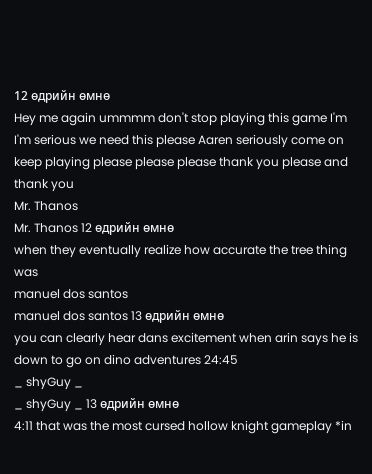12 өдрийн өмнө
Hey me again ummmm don't stop playing this game I'm I'm serious we need this please Aaren seriously come on keep playing please please please thank you please and thank you
Mr. Thanos
Mr. Thanos 12 өдрийн өмнө
when they eventually realize how accurate the tree thing was
manuel dos santos
manuel dos santos 13 өдрийн өмнө
you can clearly hear dans excitement when arin says he is down to go on dino adventures 24:45
_ shyGuy _
_ shyGuy _ 13 өдрийн өмнө
4:11 that was the most cursed hollow knight gameplay *in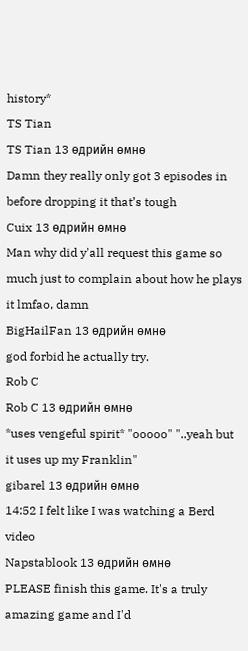history*
TS Tian
TS Tian 13 өдрийн өмнө
Damn they really only got 3 episodes in before dropping it that’s tough
Cuix 13 өдрийн өмнө
Man why did y'all request this game so much just to complain about how he plays it lmfao, damn
BigHailFan 13 өдрийн өмнө
god forbid he actually try.
Rob C
Rob C 13 өдрийн өмнө
*uses vengeful spirit* "ooooo" "..yeah but it uses up my Franklin"
gibarel 13 өдрийн өмнө
14:52 I felt like I was watching a Berd video
Napstablook 13 өдрийн өмнө
PLEASE finish this game. It's a truly amazing game and I'd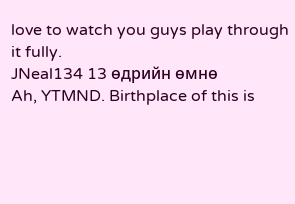love to watch you guys play through it fully.
JNeal134 13 өдрийн өмнө
Ah, YTMND. Birthplace of this is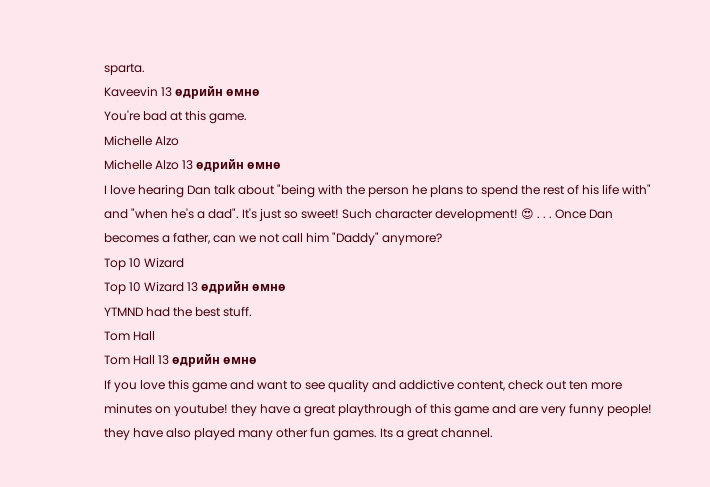sparta.
Kaveevin 13 өдрийн өмнө
You're bad at this game.
Michelle Alzo
Michelle Alzo 13 өдрийн өмнө
I love hearing Dan talk about "being with the person he plans to spend the rest of his life with" and "when he's a dad". It's just so sweet! Such character development! 😍 . . . Once Dan becomes a father, can we not call him "Daddy" anymore?
Top 10 Wizard
Top 10 Wizard 13 өдрийн өмнө
YTMND had the best stuff.
Tom Hall
Tom Hall 13 өдрийн өмнө
If you love this game and want to see quality and addictive content, check out ten more minutes on youtube! they have a great playthrough of this game and are very funny people! they have also played many other fun games. Its a great channel.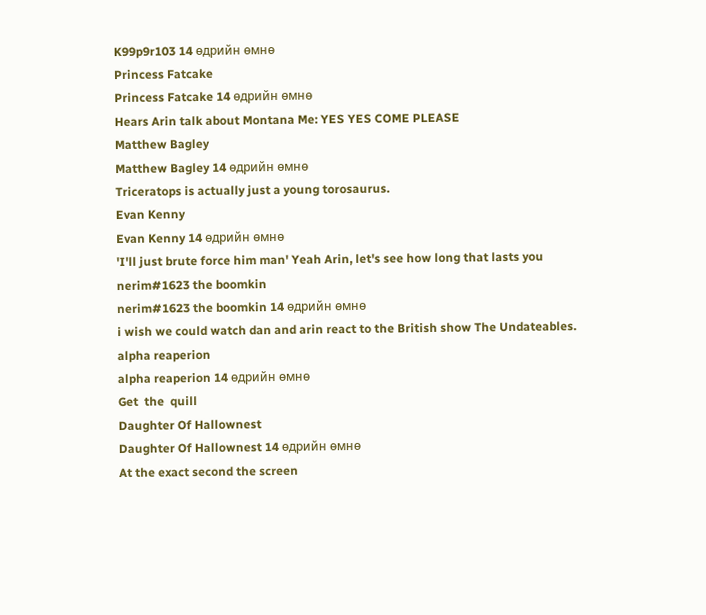K99p9r103 14 өдрийн өмнө
Princess Fatcake
Princess Fatcake 14 өдрийн өмнө
Hears Arin talk about Montana Me: YES YES COME PLEASE
Matthew Bagley
Matthew Bagley 14 өдрийн өмнө
Triceratops is actually just a young torosaurus.
Evan Kenny
Evan Kenny 14 өдрийн өмнө
'I'll just brute force him man' Yeah Arin, let's see how long that lasts you
nerim#1623 the boomkin
nerim#1623 the boomkin 14 өдрийн өмнө
i wish we could watch dan and arin react to the British show The Undateables.
alpha reaperion
alpha reaperion 14 өдрийн өмнө
Get  the  quill
Daughter Of Hallownest
Daughter Of Hallownest 14 өдрийн өмнө
At the exact second the screen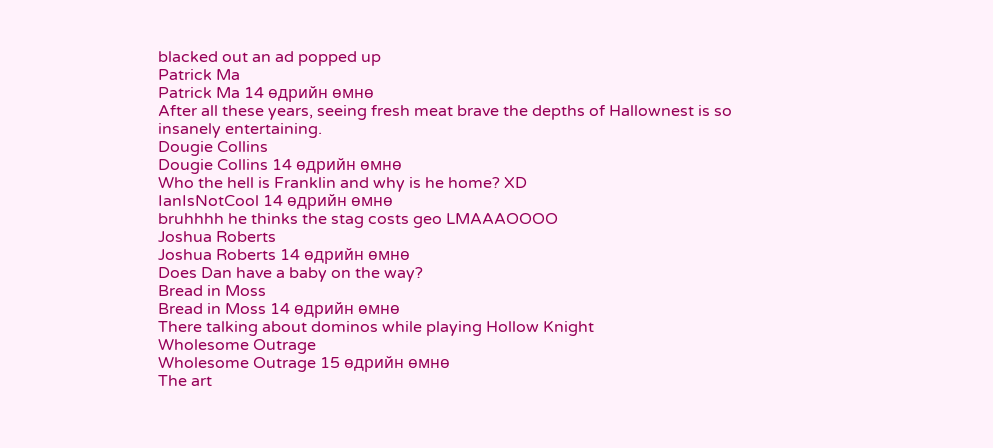blacked out an ad popped up
Patrick Ma
Patrick Ma 14 өдрийн өмнө
After all these years, seeing fresh meat brave the depths of Hallownest is so insanely entertaining.
Dougie Collins
Dougie Collins 14 өдрийн өмнө
Who the hell is Franklin and why is he home? XD
IanIsNotCool 14 өдрийн өмнө
bruhhhh he thinks the stag costs geo LMAAAOOOO
Joshua Roberts
Joshua Roberts 14 өдрийн өмнө
Does Dan have a baby on the way?
Bread in Moss
Bread in Moss 14 өдрийн өмнө
There talking about dominos while playing Hollow Knight
Wholesome Outrage
Wholesome Outrage 15 өдрийн өмнө
The art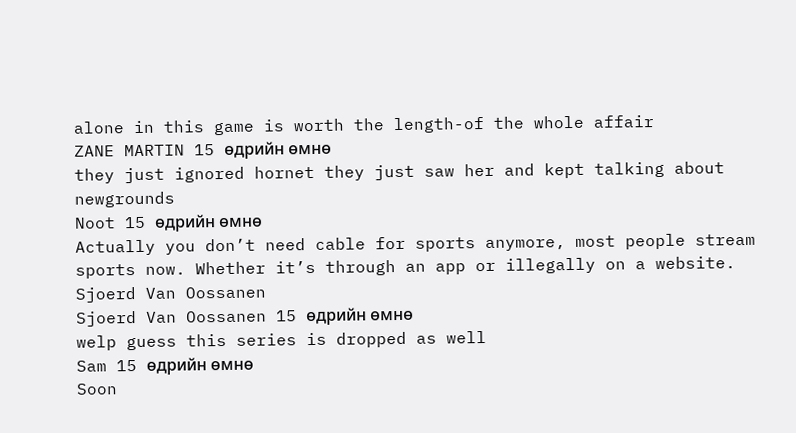alone in this game is worth the length-of the whole affair
ZANE MARTIN 15 өдрийн өмнө
they just ignored hornet they just saw her and kept talking about newgrounds
Noot 15 өдрийн өмнө
Actually you don’t need cable for sports anymore, most people stream sports now. Whether it’s through an app or illegally on a website.
Sjoerd Van Oossanen
Sjoerd Van Oossanen 15 өдрийн өмнө
welp guess this series is dropped as well
Sam 15 өдрийн өмнө
Soon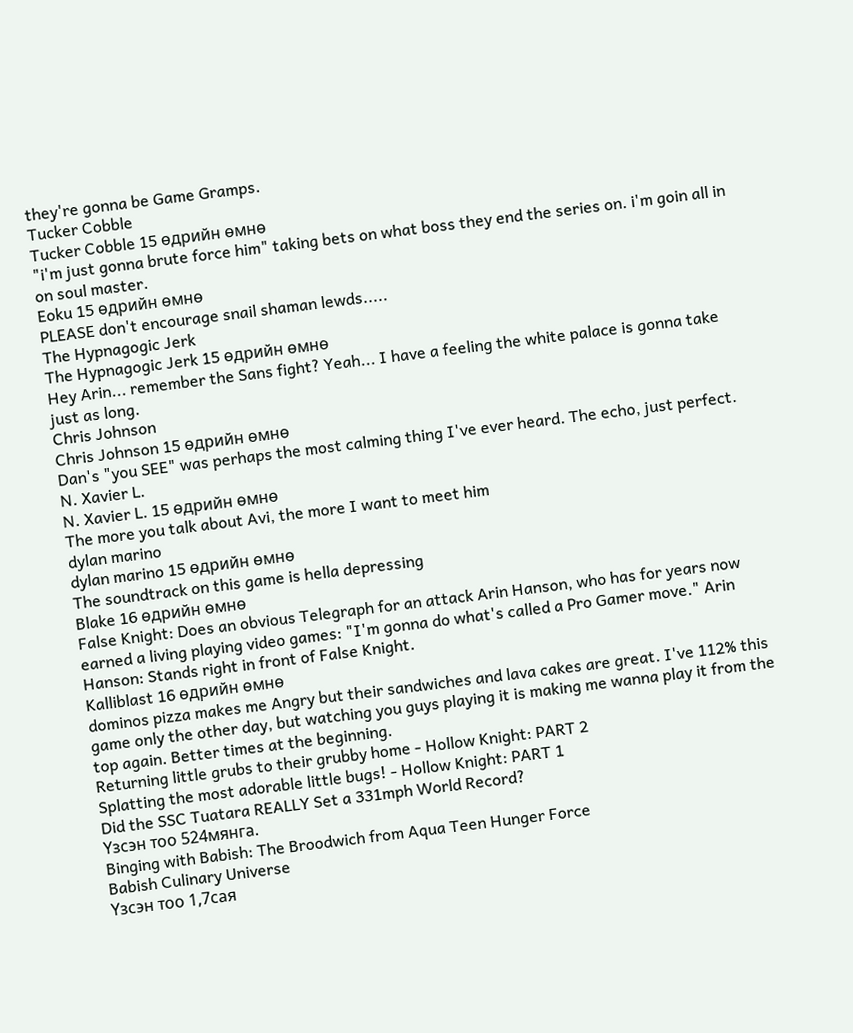they're gonna be Game Gramps.
Tucker Cobble
Tucker Cobble 15 өдрийн өмнө
"i'm just gonna brute force him" taking bets on what boss they end the series on. i'm goin all in on soul master.
Eoku 15 өдрийн өмнө
PLEASE don't encourage snail shaman lewds.....
The Hypnagogic Jerk
The Hypnagogic Jerk 15 өдрийн өмнө
Hey Arin... remember the Sans fight? Yeah... I have a feeling the white palace is gonna take just as long.
Chris Johnson
Chris Johnson 15 өдрийн өмнө
Dan's "you SEE" was perhaps the most calming thing I've ever heard. The echo, just perfect.
N. Xavier L.
N. Xavier L. 15 өдрийн өмнө
The more you talk about Avi, the more I want to meet him
dylan marino
dylan marino 15 өдрийн өмнө
The soundtrack on this game is hella depressing
Blake 16 өдрийн өмнө
False Knight: Does an obvious Telegraph for an attack Arin Hanson, who has for years now earned a living playing video games: "I'm gonna do what's called a Pro Gamer move." Arin Hanson: Stands right in front of False Knight.
Kalliblast 16 өдрийн өмнө
dominos pizza makes me Angry but their sandwiches and lava cakes are great. I've 112% this game only the other day, but watching you guys playing it is making me wanna play it from the top again. Better times at the beginning.
Returning little grubs to their grubby home - Hollow Knight: PART 2
Splatting the most adorable little bugs! - Hollow Knight: PART 1
Did the SSC Tuatara REALLY Set a 331mph World Record?
Үзсэн тоо 524мянга.
Binging with Babish: The Broodwich from Aqua Teen Hunger Force
Babish Culinary Universe
Үзсэн тоо 1,7сая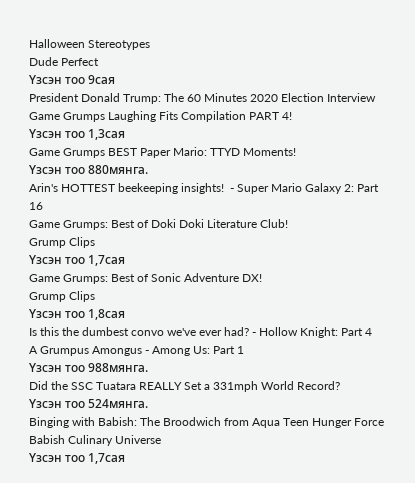Halloween Stereotypes
Dude Perfect
Үзсэн тоо 9сая
President Donald Trump: The 60 Minutes 2020 Election Interview
Game Grumps Laughing Fits Compilation PART 4!
Үзсэн тоо 1,3сая
Game Grumps BEST Paper Mario: TTYD Moments!
Үзсэн тоо 880мянга.
Arin's HOTTEST beekeeping insights!  - Super Mario Galaxy 2: Part 16
Game Grumps: Best of Doki Doki Literature Club!
Grump Clips
Үзсэн тоо 1,7сая
Game Grumps: Best of Sonic Adventure DX!
Grump Clips
Үзсэн тоо 1,8сая
Is this the dumbest convo we've ever had? - Hollow Knight: Part 4
A Grumpus Amongus - Among Us: Part 1
Үзсэн тоо 988мянга.
Did the SSC Tuatara REALLY Set a 331mph World Record?
Үзсэн тоо 524мянга.
Binging with Babish: The Broodwich from Aqua Teen Hunger Force
Babish Culinary Universe
Үзсэн тоо 1,7сая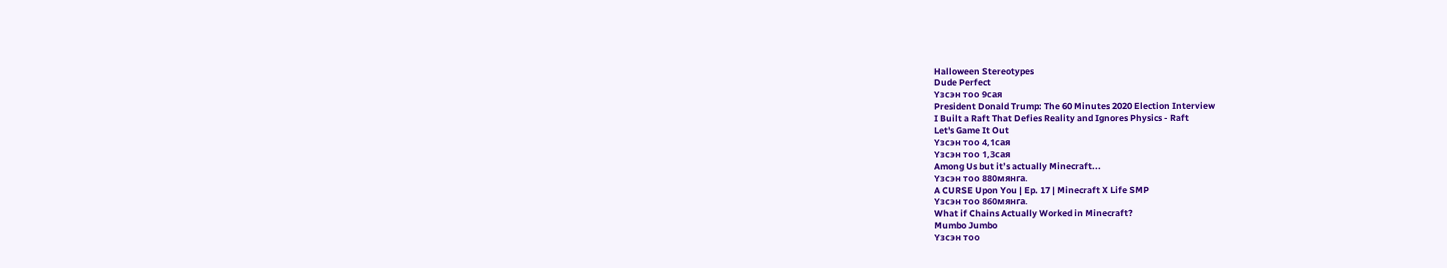Halloween Stereotypes
Dude Perfect
Үзсэн тоо 9сая
President Donald Trump: The 60 Minutes 2020 Election Interview
I Built a Raft That Defies Reality and Ignores Physics - Raft
Let's Game It Out
Үзсэн тоо 4,1сая
Үзсэн тоо 1,3сая
Among Us but it’s actually Minecraft...
Үзсэн тоо 880мянга.
A CURSE Upon You | Ep. 17 | Minecraft X Life SMP
Үзсэн тоо 860мянга.
What if Chains Actually Worked in Minecraft?
Mumbo Jumbo
Үзсэн тоо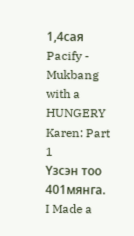1,4сая
Pacify - Mukbang with a HUNGERY Karen: Part 1
Үзсэн тоо 401мянга.
I Made a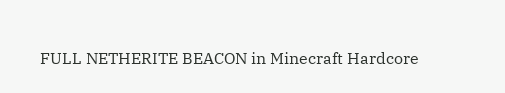FULL NETHERITE BEACON in Minecraft Hardcore